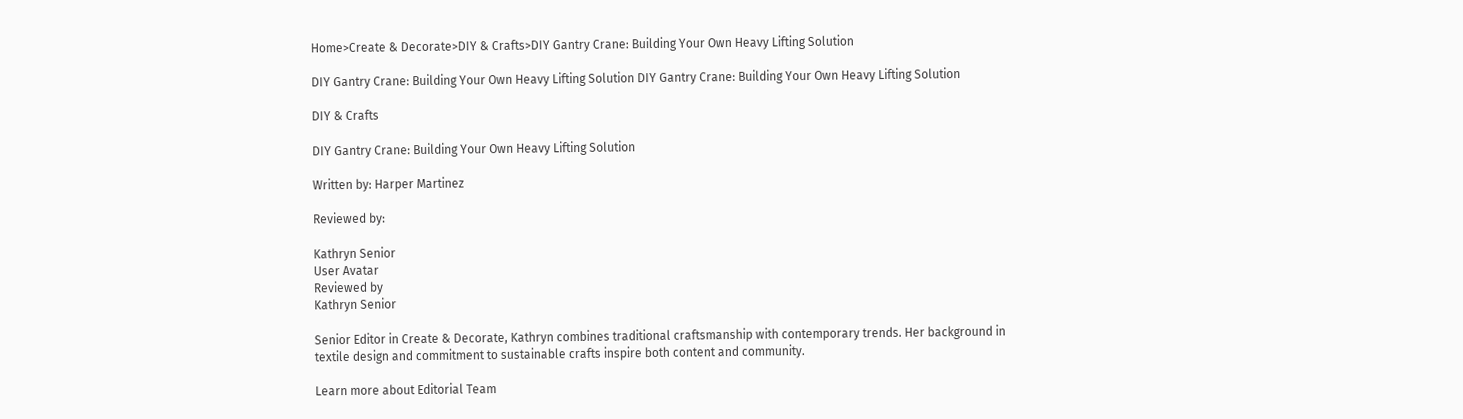Home>Create & Decorate>DIY & Crafts>DIY Gantry Crane: Building Your Own Heavy Lifting Solution

DIY Gantry Crane: Building Your Own Heavy Lifting Solution DIY Gantry Crane: Building Your Own Heavy Lifting Solution

DIY & Crafts

DIY Gantry Crane: Building Your Own Heavy Lifting Solution

Written by: Harper Martinez

Reviewed by:

Kathryn Senior
User Avatar
Reviewed by
Kathryn Senior

Senior Editor in Create & Decorate, Kathryn combines traditional craftsmanship with contemporary trends. Her background in textile design and commitment to sustainable crafts inspire both content and community.

Learn more about Editorial Team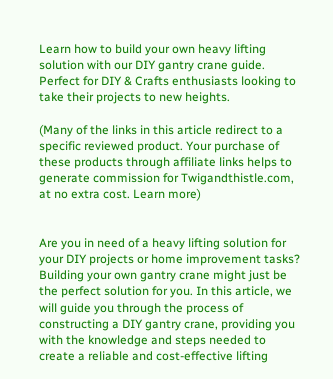Learn how to build your own heavy lifting solution with our DIY gantry crane guide. Perfect for DIY & Crafts enthusiasts looking to take their projects to new heights.

(Many of the links in this article redirect to a specific reviewed product. Your purchase of these products through affiliate links helps to generate commission for Twigandthistle.com, at no extra cost. Learn more)


Are you in need of a heavy lifting solution for your DIY projects or home improvement tasks? Building your own gantry crane might just be the perfect solution for you. In this article, we will guide you through the process of constructing a DIY gantry crane, providing you with the knowledge and steps needed to create a reliable and cost-effective lifting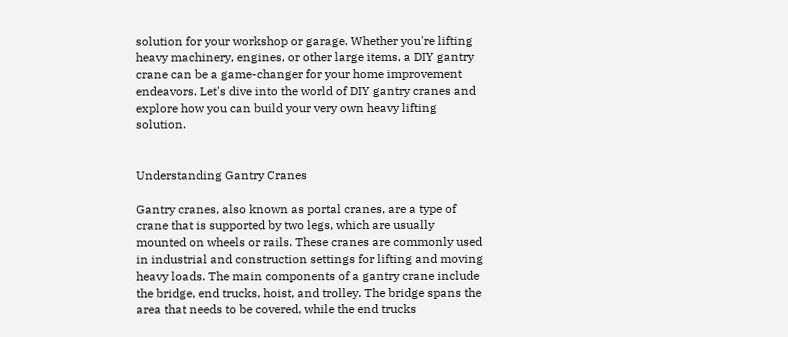solution for your workshop or garage. Whether you're lifting heavy machinery, engines, or other large items, a DIY gantry crane can be a game-changer for your home improvement endeavors. Let's dive into the world of DIY gantry cranes and explore how you can build your very own heavy lifting solution.


Understanding Gantry Cranes

Gantry cranes, also known as portal cranes, are a type of crane that is supported by two legs, which are usually mounted on wheels or rails. These cranes are commonly used in industrial and construction settings for lifting and moving heavy loads. The main components of a gantry crane include the bridge, end trucks, hoist, and trolley. The bridge spans the area that needs to be covered, while the end trucks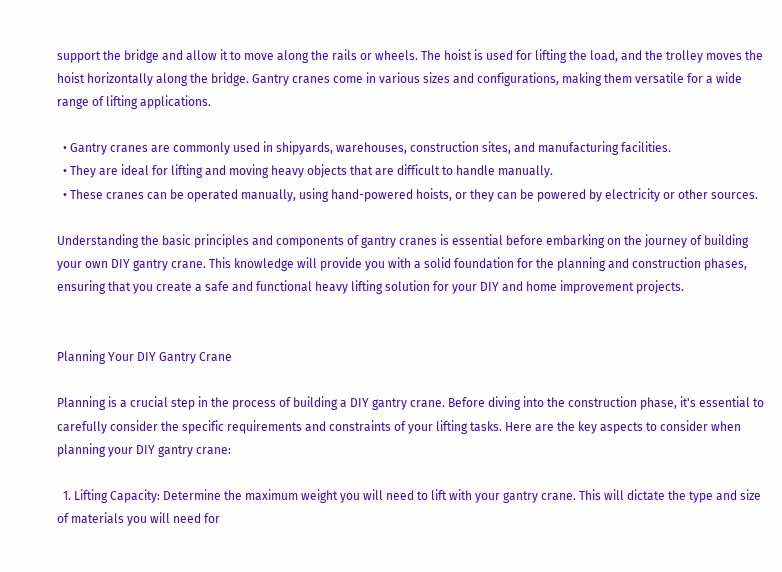support the bridge and allow it to move along the rails or wheels. The hoist is used for lifting the load, and the trolley moves the hoist horizontally along the bridge. Gantry cranes come in various sizes and configurations, making them versatile for a wide range of lifting applications.

  • Gantry cranes are commonly used in shipyards, warehouses, construction sites, and manufacturing facilities.
  • They are ideal for lifting and moving heavy objects that are difficult to handle manually.
  • These cranes can be operated manually, using hand-powered hoists, or they can be powered by electricity or other sources.

Understanding the basic principles and components of gantry cranes is essential before embarking on the journey of building your own DIY gantry crane. This knowledge will provide you with a solid foundation for the planning and construction phases, ensuring that you create a safe and functional heavy lifting solution for your DIY and home improvement projects.


Planning Your DIY Gantry Crane

Planning is a crucial step in the process of building a DIY gantry crane. Before diving into the construction phase, it's essential to carefully consider the specific requirements and constraints of your lifting tasks. Here are the key aspects to consider when planning your DIY gantry crane:

  1. Lifting Capacity: Determine the maximum weight you will need to lift with your gantry crane. This will dictate the type and size of materials you will need for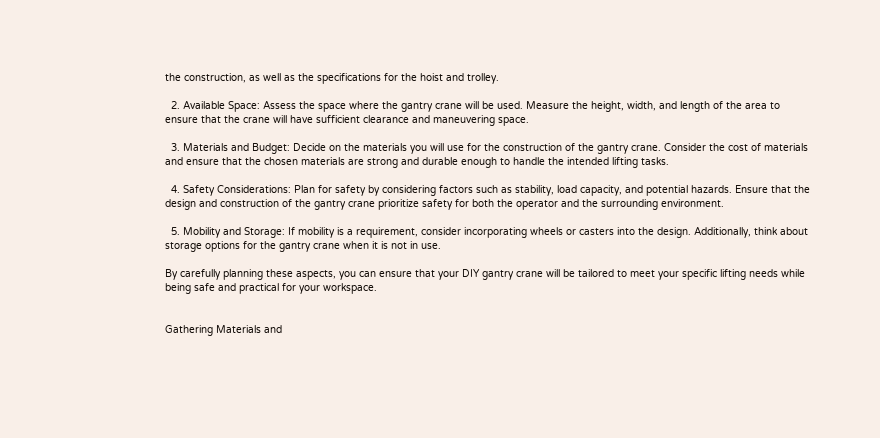the construction, as well as the specifications for the hoist and trolley.

  2. Available Space: Assess the space where the gantry crane will be used. Measure the height, width, and length of the area to ensure that the crane will have sufficient clearance and maneuvering space.

  3. Materials and Budget: Decide on the materials you will use for the construction of the gantry crane. Consider the cost of materials and ensure that the chosen materials are strong and durable enough to handle the intended lifting tasks.

  4. Safety Considerations: Plan for safety by considering factors such as stability, load capacity, and potential hazards. Ensure that the design and construction of the gantry crane prioritize safety for both the operator and the surrounding environment.

  5. Mobility and Storage: If mobility is a requirement, consider incorporating wheels or casters into the design. Additionally, think about storage options for the gantry crane when it is not in use.

By carefully planning these aspects, you can ensure that your DIY gantry crane will be tailored to meet your specific lifting needs while being safe and practical for your workspace.


Gathering Materials and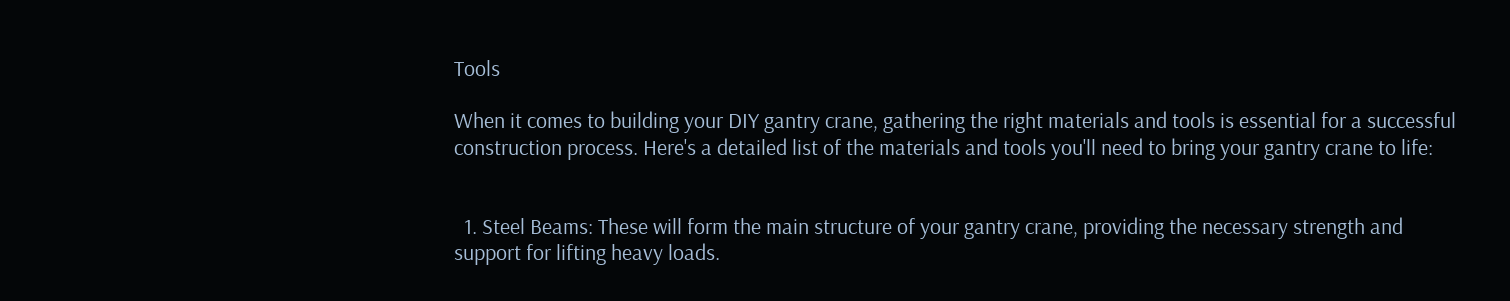Tools

When it comes to building your DIY gantry crane, gathering the right materials and tools is essential for a successful construction process. Here's a detailed list of the materials and tools you'll need to bring your gantry crane to life:


  1. Steel Beams: These will form the main structure of your gantry crane, providing the necessary strength and support for lifting heavy loads.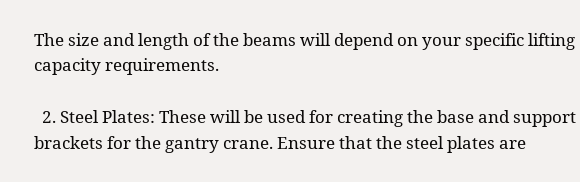The size and length of the beams will depend on your specific lifting capacity requirements.

  2. Steel Plates: These will be used for creating the base and support brackets for the gantry crane. Ensure that the steel plates are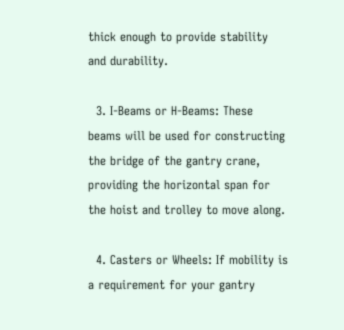thick enough to provide stability and durability.

  3. I-Beams or H-Beams: These beams will be used for constructing the bridge of the gantry crane, providing the horizontal span for the hoist and trolley to move along.

  4. Casters or Wheels: If mobility is a requirement for your gantry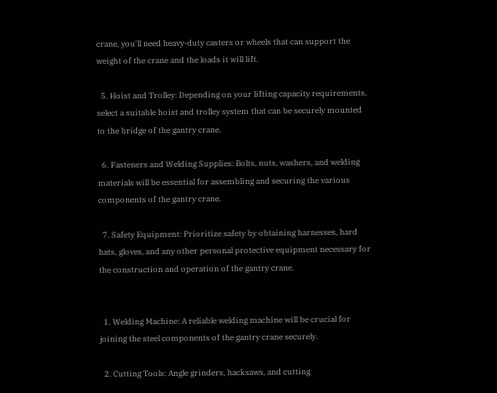crane, you'll need heavy-duty casters or wheels that can support the weight of the crane and the loads it will lift.

  5. Hoist and Trolley: Depending on your lifting capacity requirements, select a suitable hoist and trolley system that can be securely mounted to the bridge of the gantry crane.

  6. Fasteners and Welding Supplies: Bolts, nuts, washers, and welding materials will be essential for assembling and securing the various components of the gantry crane.

  7. Safety Equipment: Prioritize safety by obtaining harnesses, hard hats, gloves, and any other personal protective equipment necessary for the construction and operation of the gantry crane.


  1. Welding Machine: A reliable welding machine will be crucial for joining the steel components of the gantry crane securely.

  2. Cutting Tools: Angle grinders, hacksaws, and cutting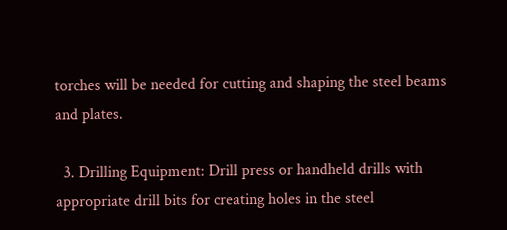torches will be needed for cutting and shaping the steel beams and plates.

  3. Drilling Equipment: Drill press or handheld drills with appropriate drill bits for creating holes in the steel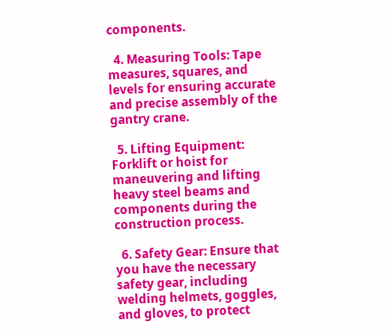components.

  4. Measuring Tools: Tape measures, squares, and levels for ensuring accurate and precise assembly of the gantry crane.

  5. Lifting Equipment: Forklift or hoist for maneuvering and lifting heavy steel beams and components during the construction process.

  6. Safety Gear: Ensure that you have the necessary safety gear, including welding helmets, goggles, and gloves, to protect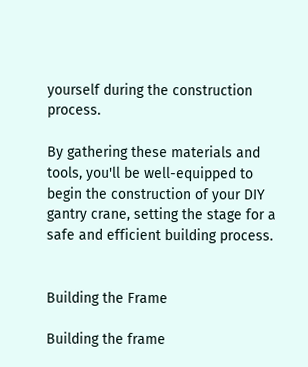yourself during the construction process.

By gathering these materials and tools, you'll be well-equipped to begin the construction of your DIY gantry crane, setting the stage for a safe and efficient building process.


Building the Frame

Building the frame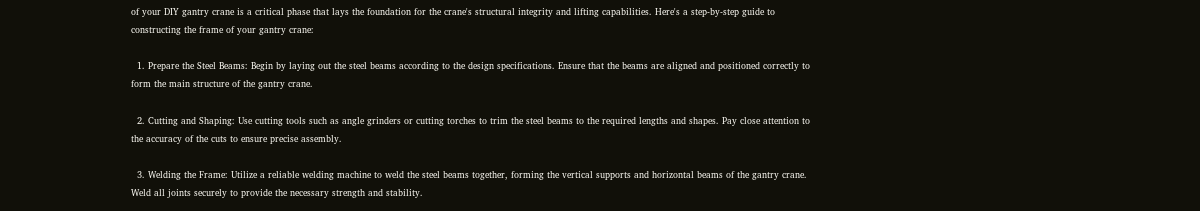of your DIY gantry crane is a critical phase that lays the foundation for the crane's structural integrity and lifting capabilities. Here's a step-by-step guide to constructing the frame of your gantry crane:

  1. Prepare the Steel Beams: Begin by laying out the steel beams according to the design specifications. Ensure that the beams are aligned and positioned correctly to form the main structure of the gantry crane.

  2. Cutting and Shaping: Use cutting tools such as angle grinders or cutting torches to trim the steel beams to the required lengths and shapes. Pay close attention to the accuracy of the cuts to ensure precise assembly.

  3. Welding the Frame: Utilize a reliable welding machine to weld the steel beams together, forming the vertical supports and horizontal beams of the gantry crane. Weld all joints securely to provide the necessary strength and stability.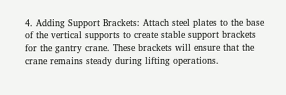4. Adding Support Brackets: Attach steel plates to the base of the vertical supports to create stable support brackets for the gantry crane. These brackets will ensure that the crane remains steady during lifting operations.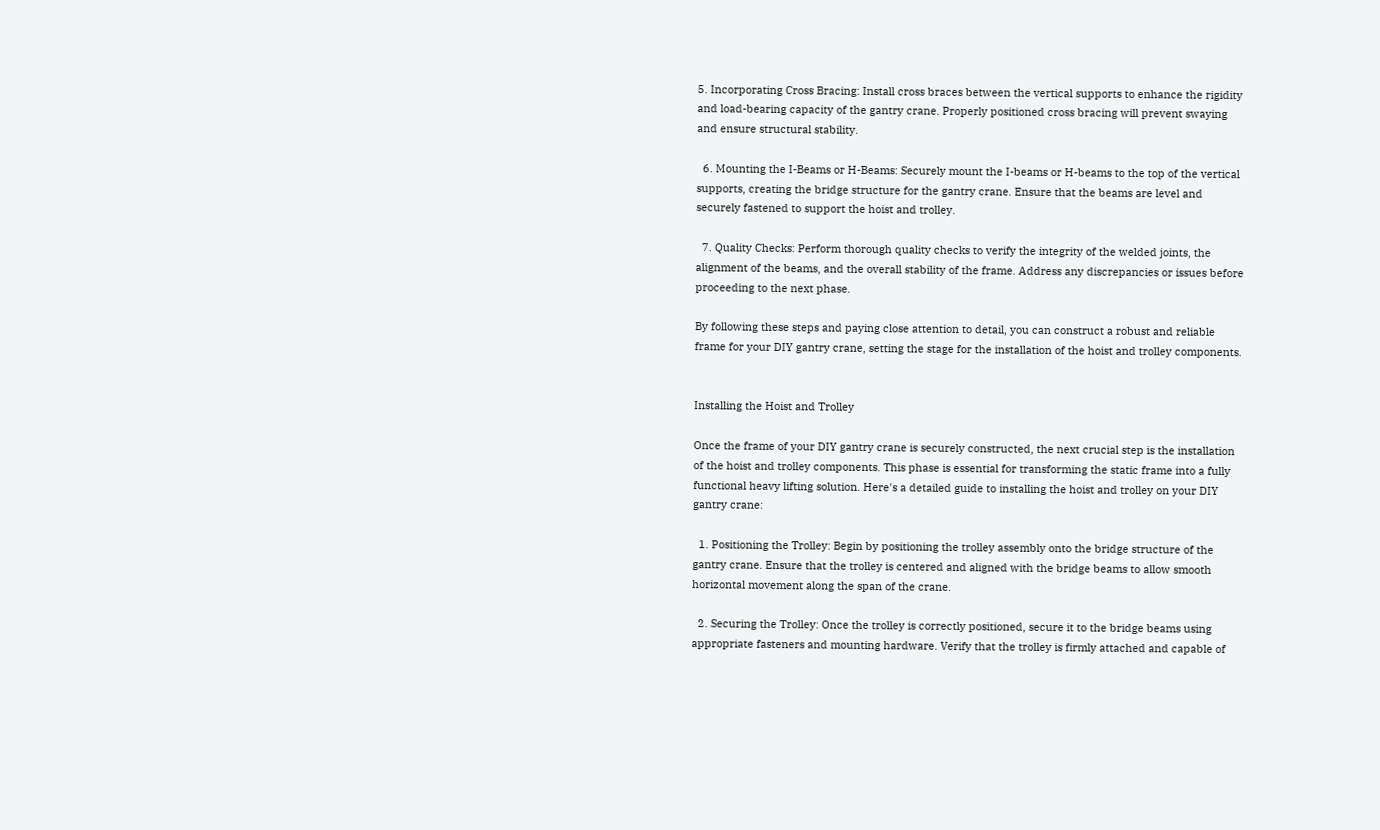5. Incorporating Cross Bracing: Install cross braces between the vertical supports to enhance the rigidity and load-bearing capacity of the gantry crane. Properly positioned cross bracing will prevent swaying and ensure structural stability.

  6. Mounting the I-Beams or H-Beams: Securely mount the I-beams or H-beams to the top of the vertical supports, creating the bridge structure for the gantry crane. Ensure that the beams are level and securely fastened to support the hoist and trolley.

  7. Quality Checks: Perform thorough quality checks to verify the integrity of the welded joints, the alignment of the beams, and the overall stability of the frame. Address any discrepancies or issues before proceeding to the next phase.

By following these steps and paying close attention to detail, you can construct a robust and reliable frame for your DIY gantry crane, setting the stage for the installation of the hoist and trolley components.


Installing the Hoist and Trolley

Once the frame of your DIY gantry crane is securely constructed, the next crucial step is the installation of the hoist and trolley components. This phase is essential for transforming the static frame into a fully functional heavy lifting solution. Here's a detailed guide to installing the hoist and trolley on your DIY gantry crane:

  1. Positioning the Trolley: Begin by positioning the trolley assembly onto the bridge structure of the gantry crane. Ensure that the trolley is centered and aligned with the bridge beams to allow smooth horizontal movement along the span of the crane.

  2. Securing the Trolley: Once the trolley is correctly positioned, secure it to the bridge beams using appropriate fasteners and mounting hardware. Verify that the trolley is firmly attached and capable of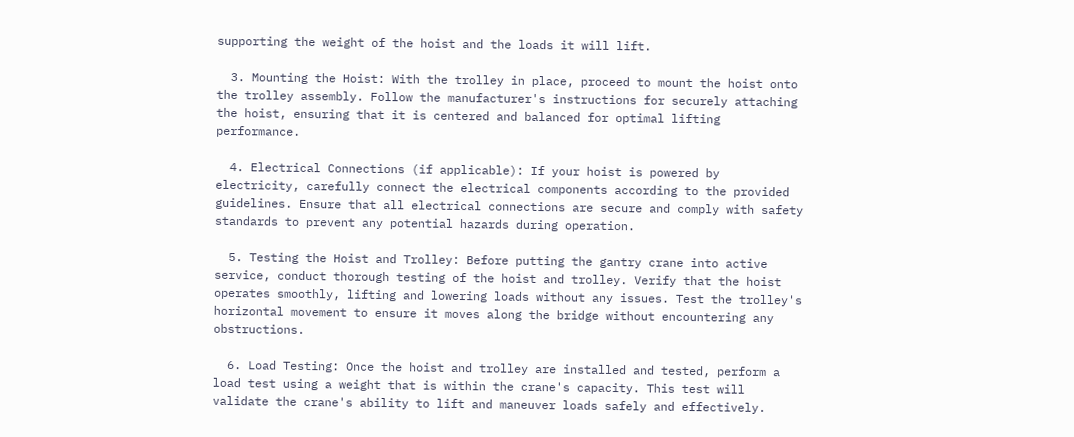supporting the weight of the hoist and the loads it will lift.

  3. Mounting the Hoist: With the trolley in place, proceed to mount the hoist onto the trolley assembly. Follow the manufacturer's instructions for securely attaching the hoist, ensuring that it is centered and balanced for optimal lifting performance.

  4. Electrical Connections (if applicable): If your hoist is powered by electricity, carefully connect the electrical components according to the provided guidelines. Ensure that all electrical connections are secure and comply with safety standards to prevent any potential hazards during operation.

  5. Testing the Hoist and Trolley: Before putting the gantry crane into active service, conduct thorough testing of the hoist and trolley. Verify that the hoist operates smoothly, lifting and lowering loads without any issues. Test the trolley's horizontal movement to ensure it moves along the bridge without encountering any obstructions.

  6. Load Testing: Once the hoist and trolley are installed and tested, perform a load test using a weight that is within the crane's capacity. This test will validate the crane's ability to lift and maneuver loads safely and effectively.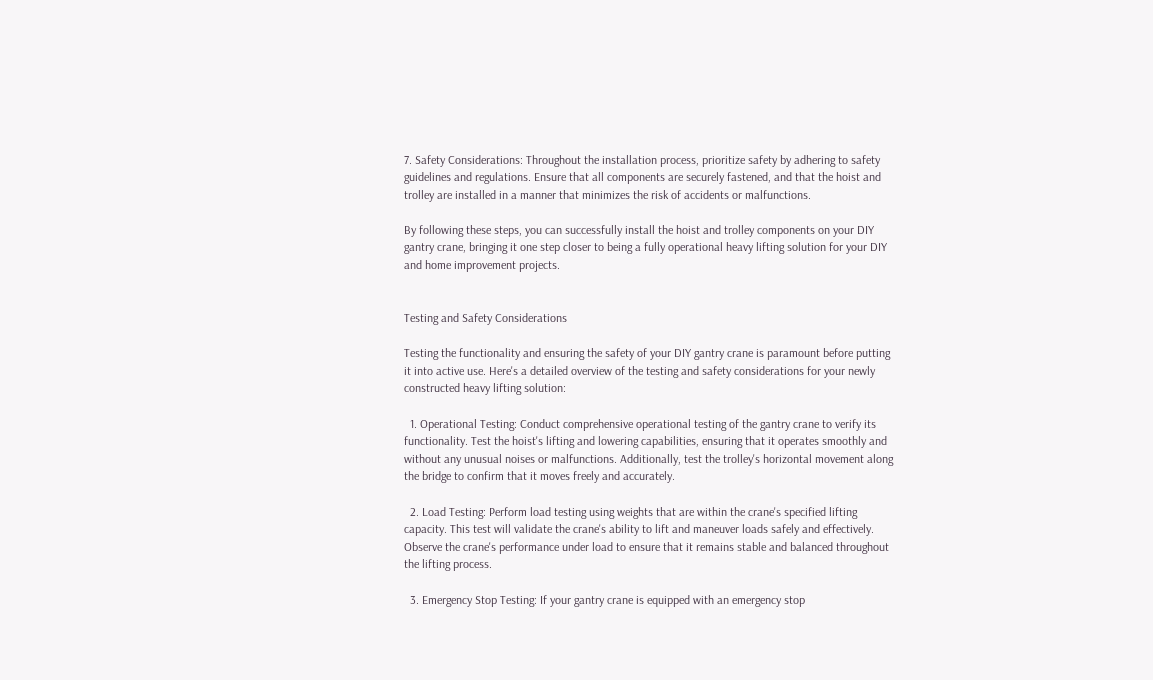7. Safety Considerations: Throughout the installation process, prioritize safety by adhering to safety guidelines and regulations. Ensure that all components are securely fastened, and that the hoist and trolley are installed in a manner that minimizes the risk of accidents or malfunctions.

By following these steps, you can successfully install the hoist and trolley components on your DIY gantry crane, bringing it one step closer to being a fully operational heavy lifting solution for your DIY and home improvement projects.


Testing and Safety Considerations

Testing the functionality and ensuring the safety of your DIY gantry crane is paramount before putting it into active use. Here's a detailed overview of the testing and safety considerations for your newly constructed heavy lifting solution:

  1. Operational Testing: Conduct comprehensive operational testing of the gantry crane to verify its functionality. Test the hoist's lifting and lowering capabilities, ensuring that it operates smoothly and without any unusual noises or malfunctions. Additionally, test the trolley's horizontal movement along the bridge to confirm that it moves freely and accurately.

  2. Load Testing: Perform load testing using weights that are within the crane's specified lifting capacity. This test will validate the crane's ability to lift and maneuver loads safely and effectively. Observe the crane's performance under load to ensure that it remains stable and balanced throughout the lifting process.

  3. Emergency Stop Testing: If your gantry crane is equipped with an emergency stop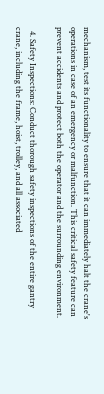mechanism, test its functionality to ensure that it can immediately halt the crane's operations in case of an emergency or malfunction. This critical safety feature can prevent accidents and protect both the operator and the surrounding environment.

  4. Safety Inspections: Conduct thorough safety inspections of the entire gantry crane, including the frame, hoist, trolley, and all associated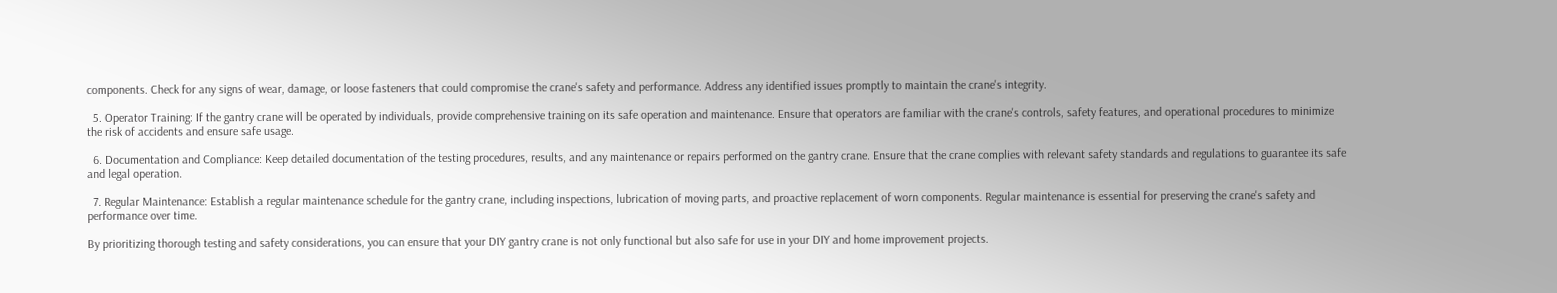components. Check for any signs of wear, damage, or loose fasteners that could compromise the crane's safety and performance. Address any identified issues promptly to maintain the crane's integrity.

  5. Operator Training: If the gantry crane will be operated by individuals, provide comprehensive training on its safe operation and maintenance. Ensure that operators are familiar with the crane's controls, safety features, and operational procedures to minimize the risk of accidents and ensure safe usage.

  6. Documentation and Compliance: Keep detailed documentation of the testing procedures, results, and any maintenance or repairs performed on the gantry crane. Ensure that the crane complies with relevant safety standards and regulations to guarantee its safe and legal operation.

  7. Regular Maintenance: Establish a regular maintenance schedule for the gantry crane, including inspections, lubrication of moving parts, and proactive replacement of worn components. Regular maintenance is essential for preserving the crane's safety and performance over time.

By prioritizing thorough testing and safety considerations, you can ensure that your DIY gantry crane is not only functional but also safe for use in your DIY and home improvement projects.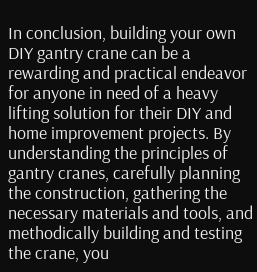In conclusion, building your own DIY gantry crane can be a rewarding and practical endeavor for anyone in need of a heavy lifting solution for their DIY and home improvement projects. By understanding the principles of gantry cranes, carefully planning the construction, gathering the necessary materials and tools, and methodically building and testing the crane, you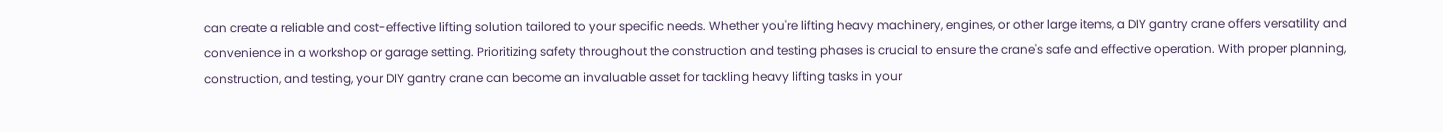can create a reliable and cost-effective lifting solution tailored to your specific needs. Whether you're lifting heavy machinery, engines, or other large items, a DIY gantry crane offers versatility and convenience in a workshop or garage setting. Prioritizing safety throughout the construction and testing phases is crucial to ensure the crane's safe and effective operation. With proper planning, construction, and testing, your DIY gantry crane can become an invaluable asset for tackling heavy lifting tasks in your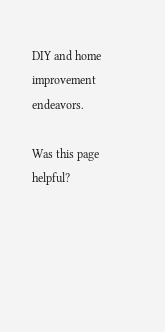DIY and home improvement endeavors.

Was this page helpful?